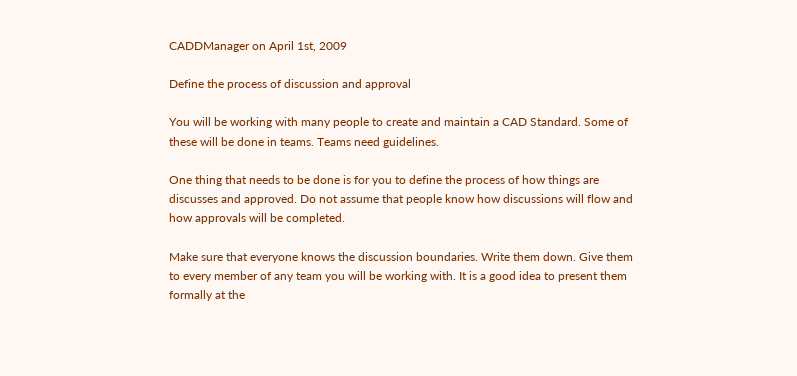CADDManager on April 1st, 2009

Define the process of discussion and approval

You will be working with many people to create and maintain a CAD Standard. Some of these will be done in teams. Teams need guidelines.

One thing that needs to be done is for you to define the process of how things are discusses and approved. Do not assume that people know how discussions will flow and how approvals will be completed.

Make sure that everyone knows the discussion boundaries. Write them down. Give them to every member of any team you will be working with. It is a good idea to present them formally at the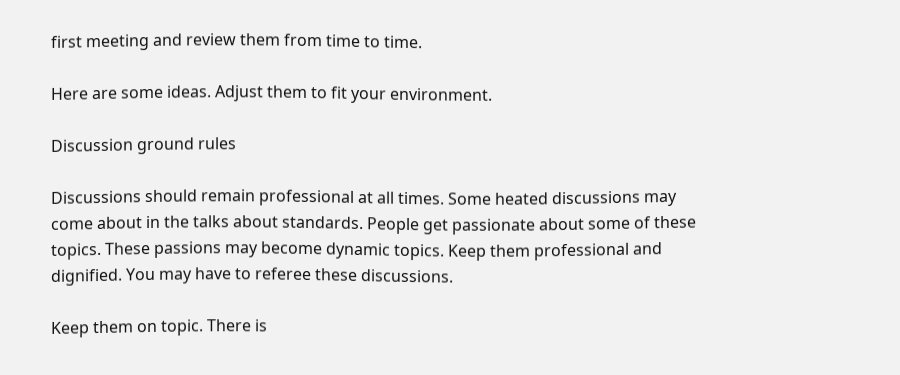first meeting and review them from time to time.

Here are some ideas. Adjust them to fit your environment.

Discussion ground rules

Discussions should remain professional at all times. Some heated discussions may come about in the talks about standards. People get passionate about some of these topics. These passions may become dynamic topics. Keep them professional and dignified. You may have to referee these discussions.

Keep them on topic. There is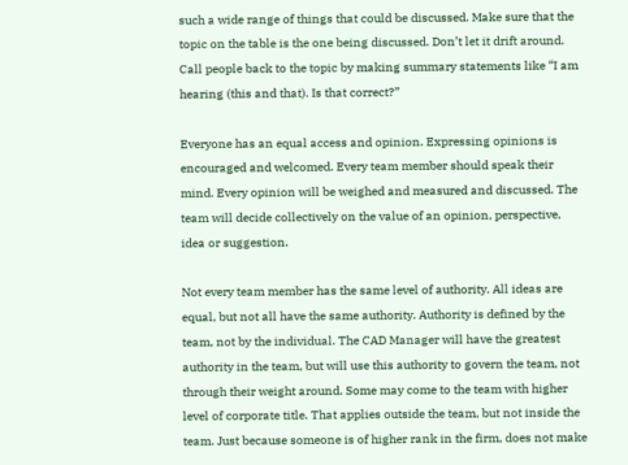such a wide range of things that could be discussed. Make sure that the topic on the table is the one being discussed. Don’t let it drift around. Call people back to the topic by making summary statements like “I am hearing (this and that). Is that correct?”

Everyone has an equal access and opinion. Expressing opinions is encouraged and welcomed. Every team member should speak their mind. Every opinion will be weighed and measured and discussed. The team will decide collectively on the value of an opinion, perspective, idea or suggestion.

Not every team member has the same level of authority. All ideas are equal, but not all have the same authority. Authority is defined by the team, not by the individual. The CAD Manager will have the greatest authority in the team, but will use this authority to govern the team, not through their weight around. Some may come to the team with higher level of corporate title. That applies outside the team, but not inside the team. Just because someone is of higher rank in the firm, does not make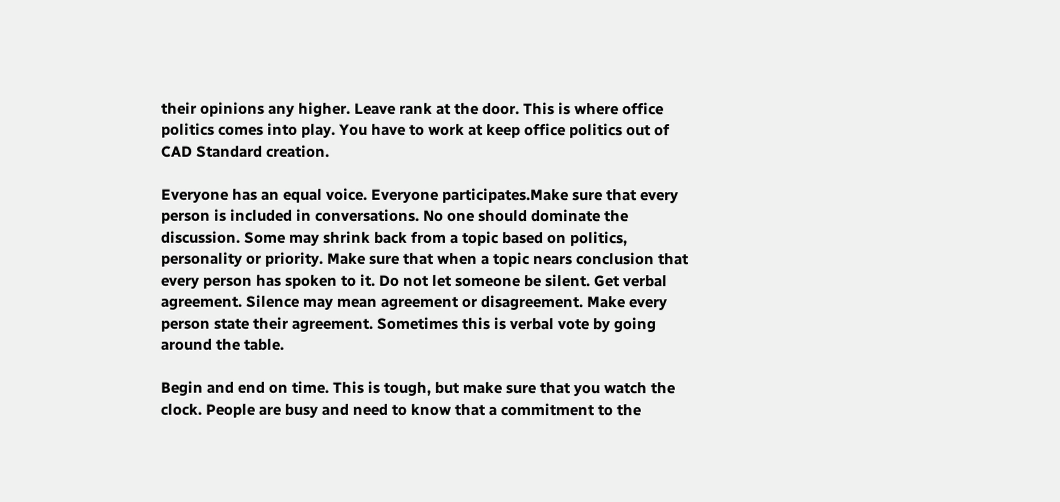their opinions any higher. Leave rank at the door. This is where office politics comes into play. You have to work at keep office politics out of CAD Standard creation.

Everyone has an equal voice. Everyone participates.Make sure that every person is included in conversations. No one should dominate the discussion. Some may shrink back from a topic based on politics, personality or priority. Make sure that when a topic nears conclusion that every person has spoken to it. Do not let someone be silent. Get verbal agreement. Silence may mean agreement or disagreement. Make every person state their agreement. Sometimes this is verbal vote by going around the table.

Begin and end on time. This is tough, but make sure that you watch the clock. People are busy and need to know that a commitment to the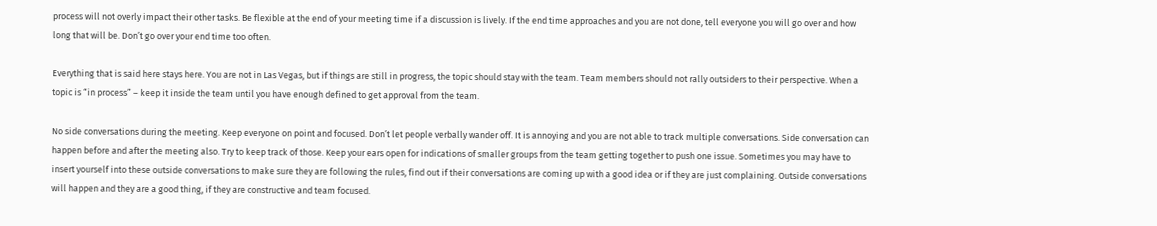process will not overly impact their other tasks. Be flexible at the end of your meeting time if a discussion is lively. If the end time approaches and you are not done, tell everyone you will go over and how long that will be. Don’t go over your end time too often.

Everything that is said here stays here. You are not in Las Vegas, but if things are still in progress, the topic should stay with the team. Team members should not rally outsiders to their perspective. When a topic is “in process” – keep it inside the team until you have enough defined to get approval from the team.

No side conversations during the meeting. Keep everyone on point and focused. Don’t let people verbally wander off. It is annoying and you are not able to track multiple conversations. Side conversation can happen before and after the meeting also. Try to keep track of those. Keep your ears open for indications of smaller groups from the team getting together to push one issue. Sometimes you may have to insert yourself into these outside conversations to make sure they are following the rules, find out if their conversations are coming up with a good idea or if they are just complaining. Outside conversations will happen and they are a good thing, if they are constructive and team focused.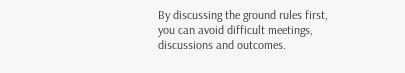By discussing the ground rules first, you can avoid difficult meetings, discussions and outcomes.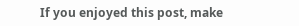If you enjoyed this post, make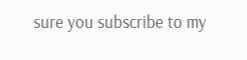sure you subscribe to my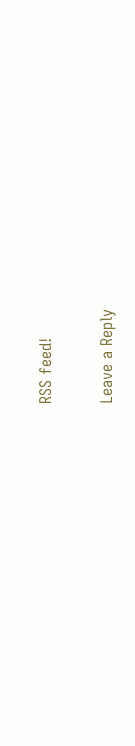RSS feed!

Leave a Reply